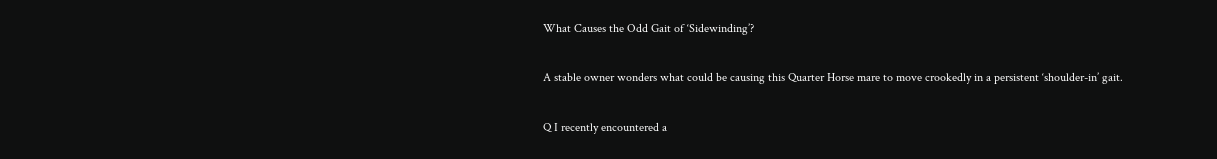What Causes the Odd Gait of ‘Sidewinding’?

A stable owner wonders what could be causing this Quarter Horse mare to move crookedly in a persistent ‘shoulder-in’ gait.

Q I recently encountered a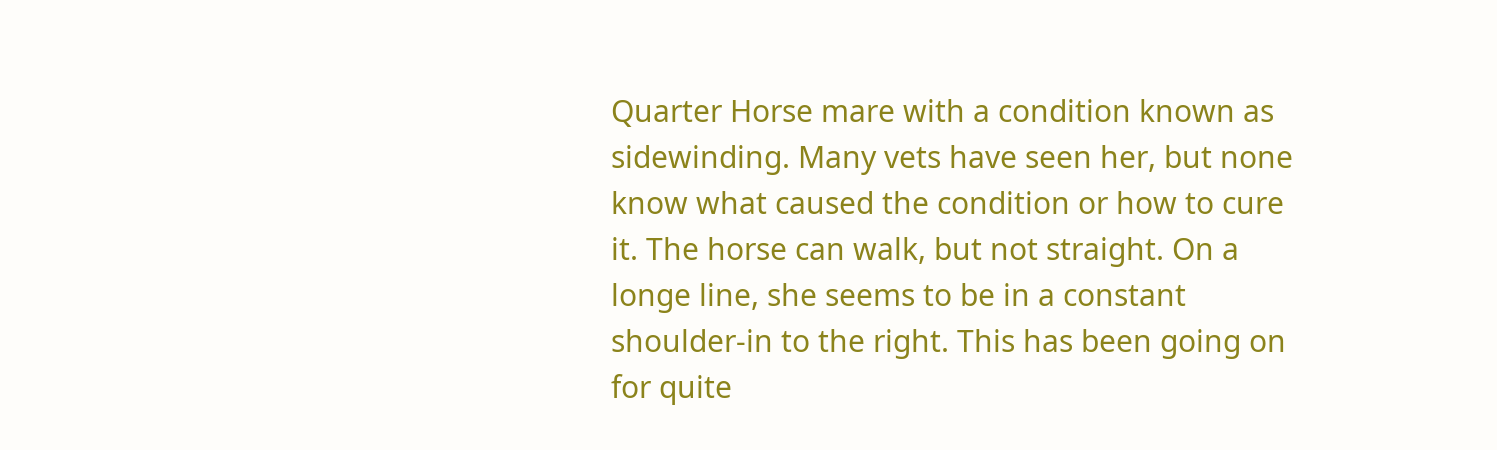Quarter Horse mare with a condition known as sidewinding. Many vets have seen her, but none know what caused the condition or how to cure it. The horse can walk, but not straight. On a longe line, she seems to be in a constant shoulder-in to the right. This has been going on for quite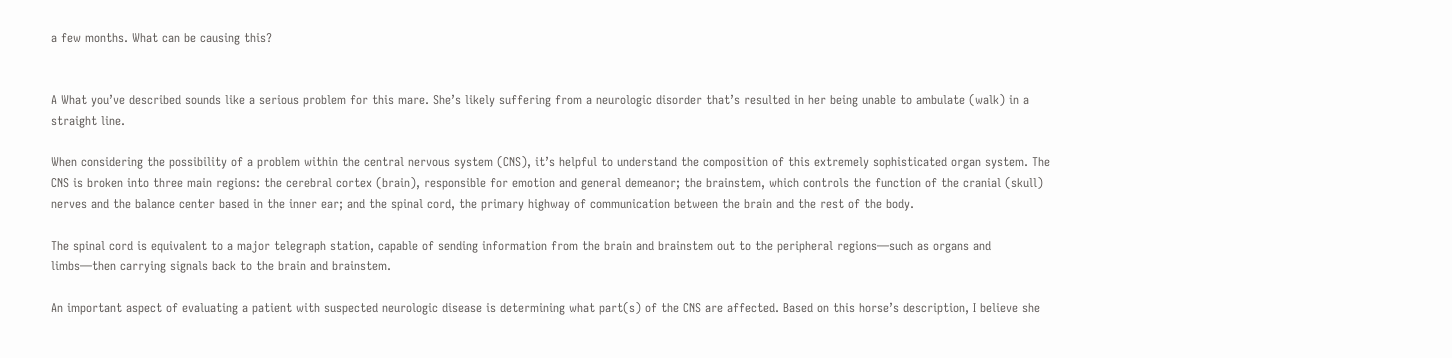a few months. What can be causing this?


A What you’ve described sounds like a serious problem for this mare. She’s likely suffering from a neurologic disorder that’s resulted in her being unable to ambulate (walk) in a straight line.

When considering the possibility of a problem within the central nervous system (CNS), it’s helpful to understand the composition of this extremely sophisticated organ system. The CNS is broken into three main regions: the cerebral cortex (brain), responsible for emotion and general demeanor; the brainstem, which controls the function of the cranial (skull) nerves and the balance center based in the inner ear; and the spinal cord, the primary highway of communication between the brain and the rest of the body.

The spinal cord is equivalent to a major telegraph station, capable of sending information from the brain and brainstem out to the peripheral regions—such as organs and limbs—then carrying signals back to the brain and brainstem.

An important aspect of evaluating a patient with suspected neurologic disease is determining what part(s) of the CNS are affected. Based on this horse’s description, I believe she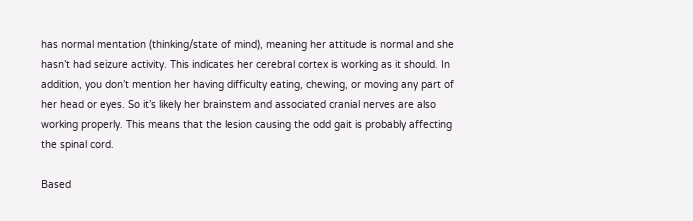has normal mentation (thinking/state of mind), meaning her attitude is normal and she hasn’t had seizure activity. This indicates her cerebral cortex is working as it should. In addition, you don’t mention her having difficulty eating, chewing, or moving any part of her head or eyes. So it’s likely her brainstem and associated cranial nerves are also working properly. This means that the lesion causing the odd gait is probably affecting the spinal cord.

Based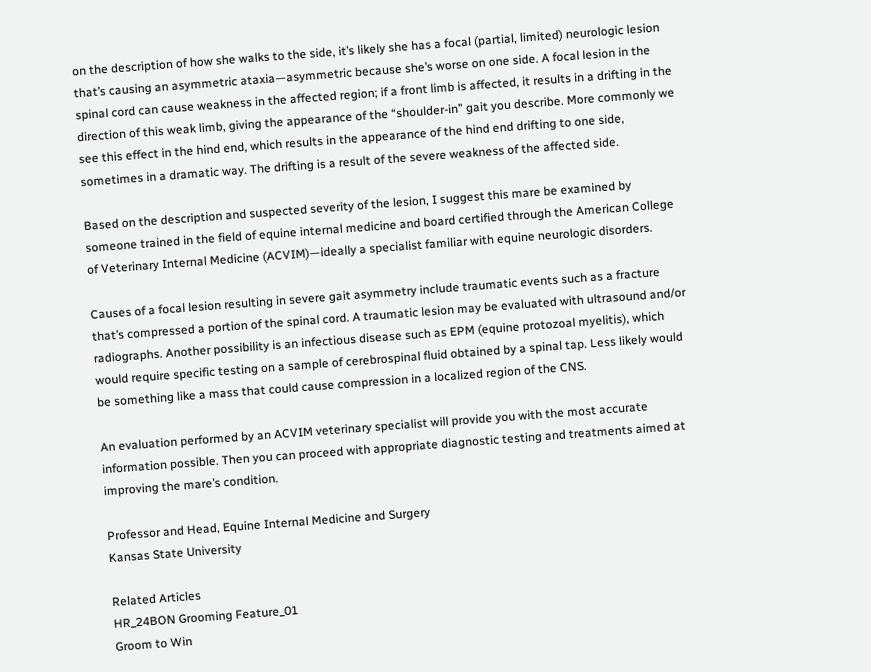on the description of how she walks to the side, it’s likely she has a focal (partial, limited) neurologic lesion that’s causing an asymmetric ataxia—asymmetric because she’s worse on one side. A focal lesion in the spinal cord can cause weakness in the affected region; if a front limb is affected, it results in a drifting in the direction of this weak limb, giving the appearance of the “shoulder-in” gait you describe. More commonly we see this effect in the hind end, which results in the appearance of the hind end drifting to one side, sometimes in a dramatic way. The drifting is a result of the severe weakness of the affected side.

Based on the description and suspected severity of the lesion, I suggest this mare be examined by someone trained in the field of equine internal medicine and board certified through the American College of Veterinary Internal Medicine (ACVIM)—ideally a specialist familiar with equine neurologic disorders.

Causes of a focal lesion resulting in severe gait asymmetry include traumatic events such as a fracture that’s compressed a portion of the spinal cord. A traumatic lesion may be evaluated with ultrasound and/or radiographs. Another possibility is an infectious disease such as EPM (equine protozoal myelitis), which would require specific testing on a sample of cerebrospinal fluid obtained by a spinal tap. Less likely would be something like a mass that could cause compression in a localized region of the CNS.

An evaluation performed by an ACVIM veterinary specialist will provide you with the most accurate information possible. Then you can proceed with appropriate diagnostic testing and treatments aimed at improving the mare’s condition.

Professor and Head, Equine Internal Medicine and Surgery
Kansas State University

Related Articles
HR_24BON Grooming Feature_01
Groom to Win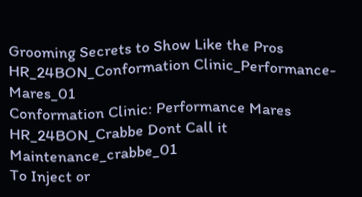Grooming Secrets to Show Like the Pros
HR_24BON_Conformation Clinic_Performance-Mares_01
Conformation Clinic: Performance Mares
HR_24BON_Crabbe Dont Call it Maintenance_crabbe_01
To Inject or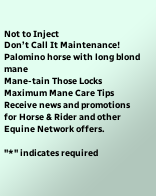Not to Inject
Don’t Call It Maintenance!
Palomino horse with long blond mane
Mane-tain Those Locks
Maximum Mane Care Tips
Receive news and promotions for Horse & Rider and other Equine Network offers.

"*" indicates required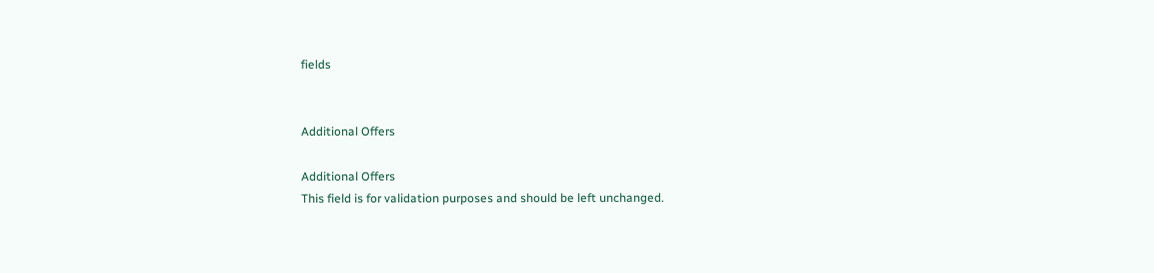fields


Additional Offers

Additional Offers
This field is for validation purposes and should be left unchanged.